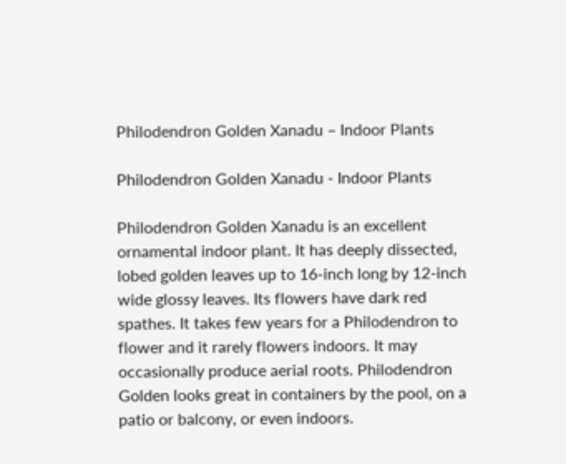Philodendron Golden Xanadu – Indoor Plants

Philodendron Golden Xanadu - Indoor Plants

Philodendron Golden Xanadu is an excellent ornamental indoor plant. It has deeply dissected, lobed golden leaves up to 16-inch long by 12-inch wide glossy leaves. Its flowers have dark red spathes. It takes few years for a Philodendron to flower and it rarely flowers indoors. It may occasionally produce aerial roots. Philodendron Golden looks great in containers by the pool, on a patio or balcony, or even indoors.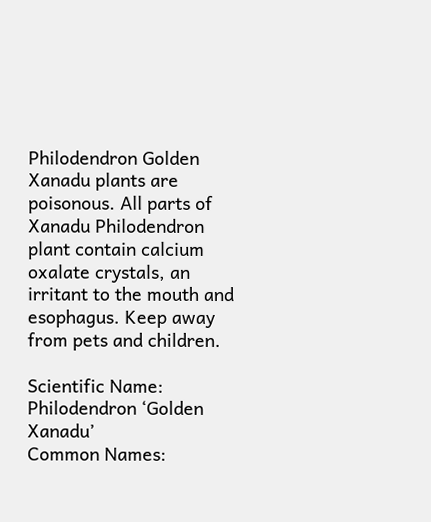Philodendron Golden Xanadu plants are poisonous. All parts of  Xanadu Philodendron plant contain calcium oxalate crystals, an irritant to the mouth and esophagus. Keep away from pets and children.

Scientific Name: Philodendron ‘Golden Xanadu’
Common Names: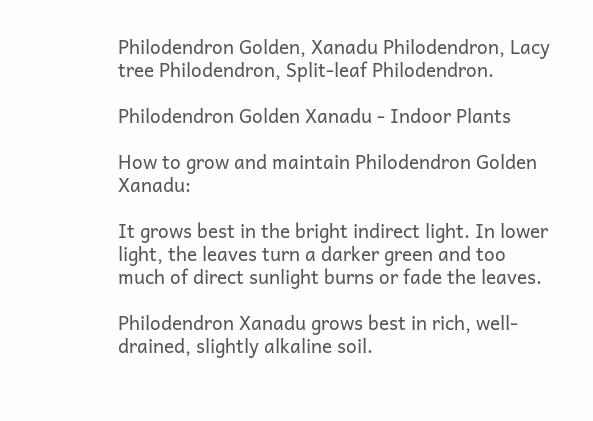Philodendron Golden, Xanadu Philodendron, Lacy tree Philodendron, Split-leaf Philodendron.

Philodendron Golden Xanadu - Indoor Plants

How to grow and maintain Philodendron Golden Xanadu:

It grows best in the bright indirect light. In lower light, the leaves turn a darker green and too much of direct sunlight burns or fade the leaves.

Philodendron Xanadu grows best in rich, well-drained, slightly alkaline soil.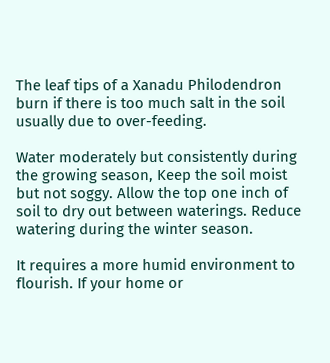The leaf tips of a Xanadu Philodendron burn if there is too much salt in the soil usually due to over-feeding.

Water moderately but consistently during the growing season, Keep the soil moist but not soggy. Allow the top one inch of soil to dry out between waterings. Reduce watering during the winter season.

It requires a more humid environment to flourish. If your home or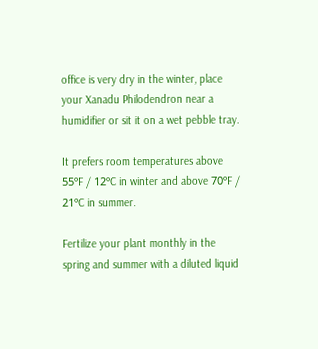office is very dry in the winter, place your Xanadu Philodendron near a humidifier or sit it on a wet pebble tray.

It prefers room temperatures above 55ºF / 12ºC in winter and above 70ºF / 21ºC in summer.

Fertilize your plant monthly in the spring and summer with a diluted liquid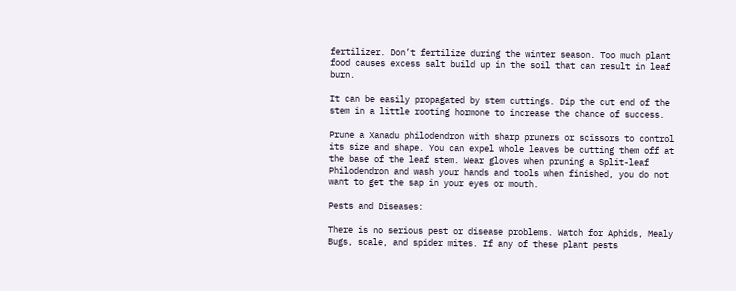fertilizer. Don’t fertilize during the winter season. Too much plant food causes excess salt build up in the soil that can result in leaf burn.

It can be easily propagated by stem cuttings. Dip the cut end of the stem in a little rooting hormone to increase the chance of success.

Prune a Xanadu philodendron with sharp pruners or scissors to control its size and shape. You can expel whole leaves be cutting them off at the base of the leaf stem. Wear gloves when pruning a Split-leaf Philodendron and wash your hands and tools when finished, you do not want to get the sap in your eyes or mouth.

Pests and Diseases:

There is no serious pest or disease problems. Watch for Aphids, Mealy Bugs, scale, and spider mites. If any of these plant pests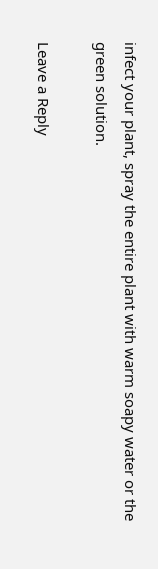infect your plant, spray the entire plant with warm soapy water or the green solution.

Leave a Reply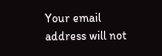Your email address will not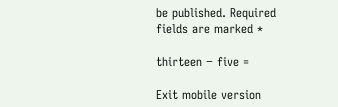be published. Required fields are marked *

thirteen − five =

Exit mobile version